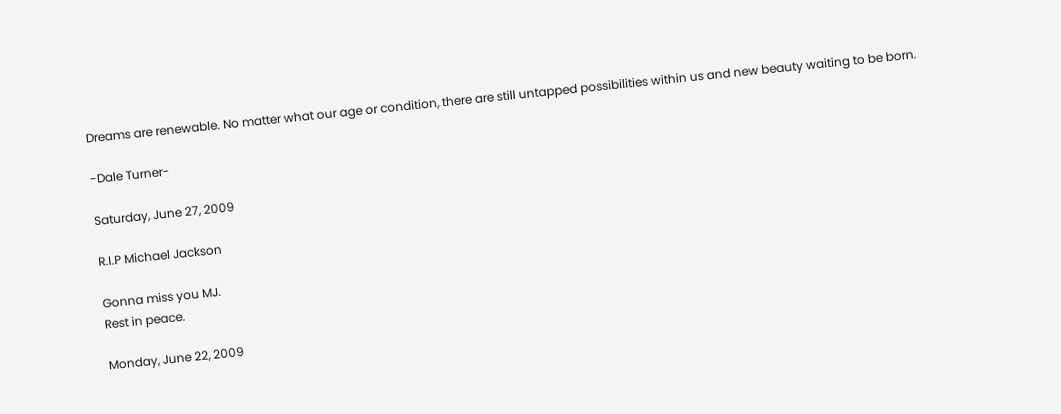Dreams are renewable. No matter what our age or condition, there are still untapped possibilities within us and new beauty waiting to be born.

-Dale Turner-

Saturday, June 27, 2009

R.I.P Michael Jackson

Gonna miss you MJ.
Rest in peace.

Monday, June 22, 2009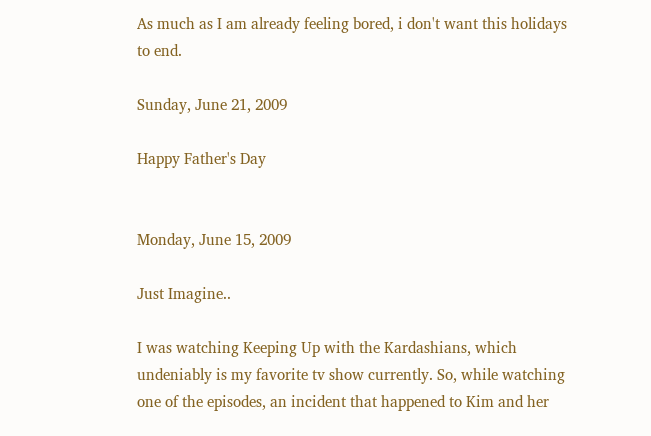As much as I am already feeling bored, i don't want this holidays to end.

Sunday, June 21, 2009

Happy Father's Day


Monday, June 15, 2009

Just Imagine..

I was watching Keeping Up with the Kardashians, which undeniably is my favorite tv show currently. So, while watching one of the episodes, an incident that happened to Kim and her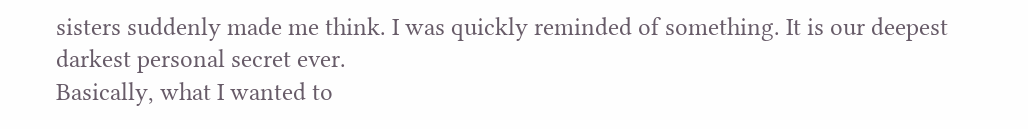sisters suddenly made me think. I was quickly reminded of something. It is our deepest darkest personal secret ever.
Basically, what I wanted to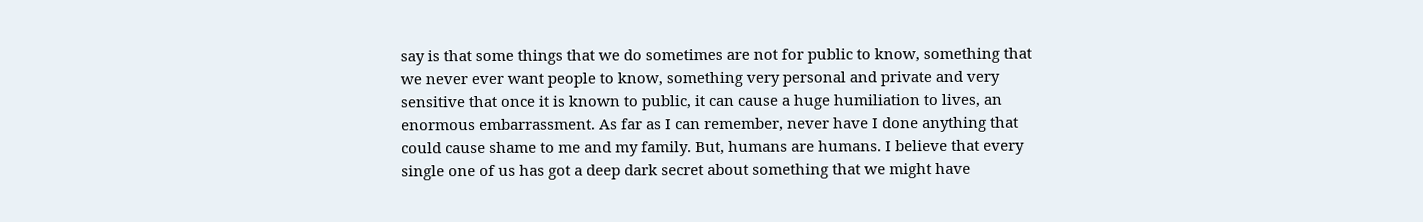say is that some things that we do sometimes are not for public to know, something that we never ever want people to know, something very personal and private and very sensitive that once it is known to public, it can cause a huge humiliation to lives, an enormous embarrassment. As far as I can remember, never have I done anything that could cause shame to me and my family. But, humans are humans. I believe that every single one of us has got a deep dark secret about something that we might have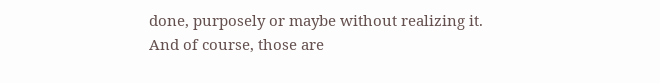done, purposely or maybe without realizing it. And of course, those are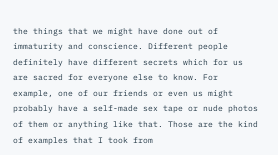the things that we might have done out of immaturity and conscience. Different people definitely have different secrets which for us are sacred for everyone else to know. For example, one of our friends or even us might probably have a self-made sex tape or nude photos of them or anything like that. Those are the kind of examples that I took from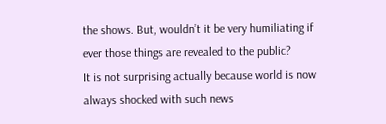the shows. But, wouldn’t it be very humiliating if ever those things are revealed to the public?
It is not surprising actually because world is now always shocked with such news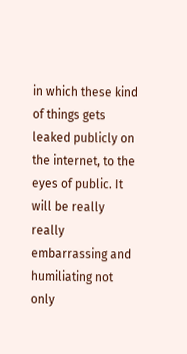in which these kind of things gets leaked publicly on the internet, to the eyes of public. It will be really really embarrassing and humiliating not only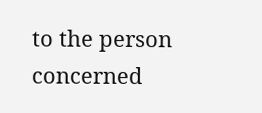to the person concerned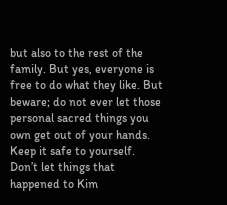but also to the rest of the family. But yes, everyone is free to do what they like. But beware; do not ever let those personal sacred things you own get out of your hands. Keep it safe to yourself. Don’t let things that happened to Kim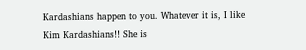Kardashians happen to you. Whatever it is, I like Kim Kardashians!! She is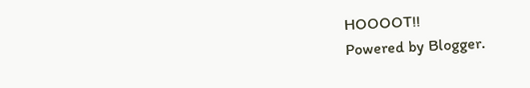HOOOOT!!
Powered by Blogger.